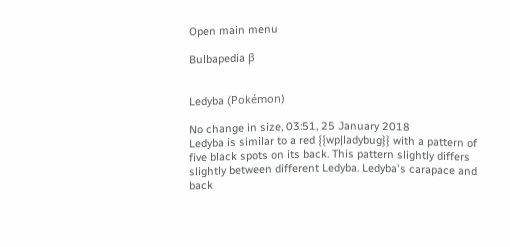Open main menu

Bulbapedia β


Ledyba (Pokémon)

No change in size, 03:51, 25 January 2018
Ledyba is similar to a red {{wp|ladybug}} with a pattern of five black spots on its back. This pattern slightly differs slightly between different Ledyba. Ledyba's carapace and back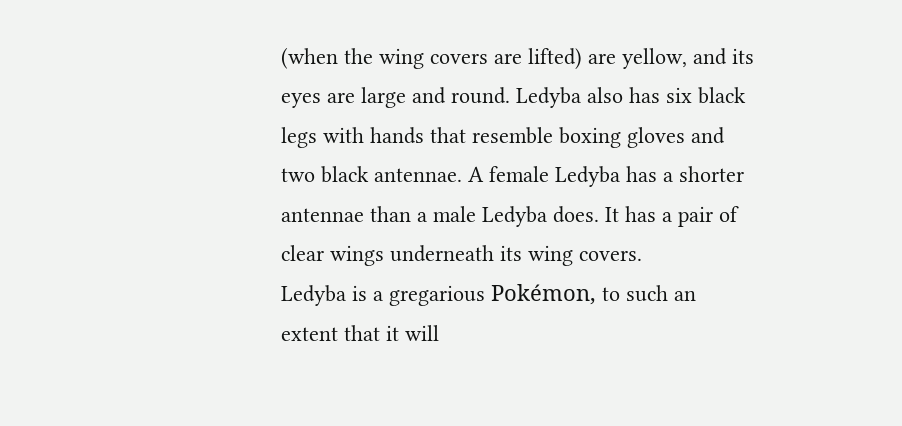(when the wing covers are lifted) are yellow, and its eyes are large and round. Ledyba also has six black legs with hands that resemble boxing gloves and two black antennae. A female Ledyba has a shorter antennae than a male Ledyba does. It has a pair of clear wings underneath its wing covers.
Ledyba is a gregarious Pokémon, to such an extent that it will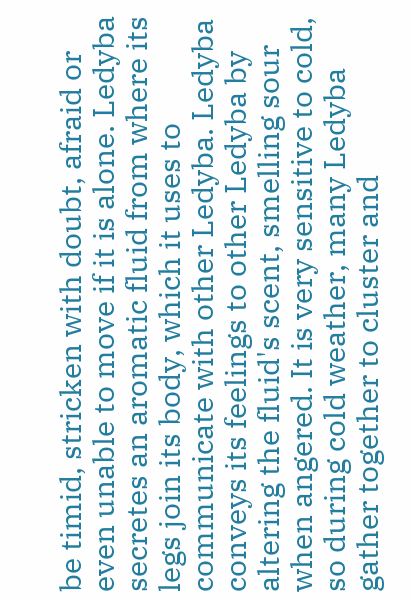be timid, stricken with doubt, afraid or even unable to move if it is alone. Ledyba secretes an aromatic fluid from where its legs join its body, which it uses to communicate with other Ledyba. Ledyba conveys its feelings to other Ledyba by altering the fluid's scent, smelling sour when angered. It is very sensitive to cold, so during cold weather, many Ledyba gather together to cluster and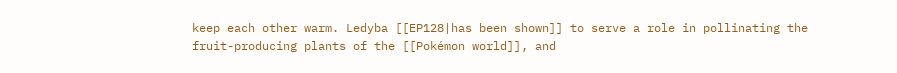keep each other warm. Ledyba [[EP128|has been shown]] to serve a role in pollinating the fruit-producing plants of the [[Pokémon world]], and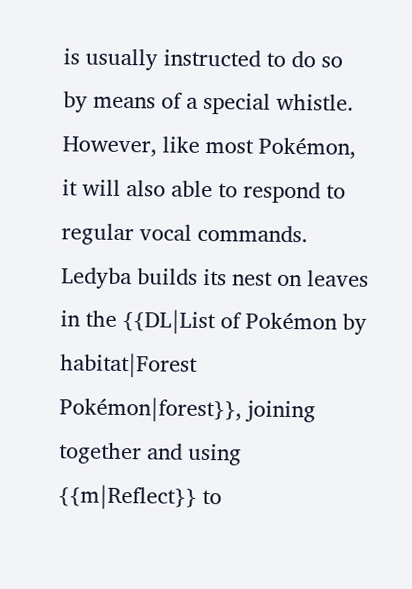is usually instructed to do so by means of a special whistle. However, like most Pokémon, it will also able to respond to regular vocal commands. Ledyba builds its nest on leaves in the {{DL|List of Pokémon by habitat|Forest Pokémon|forest}}, joining together and using {{m|Reflect}} to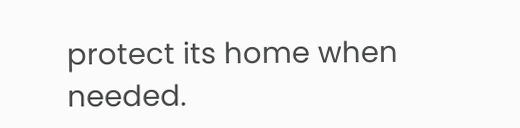protect its home when needed.